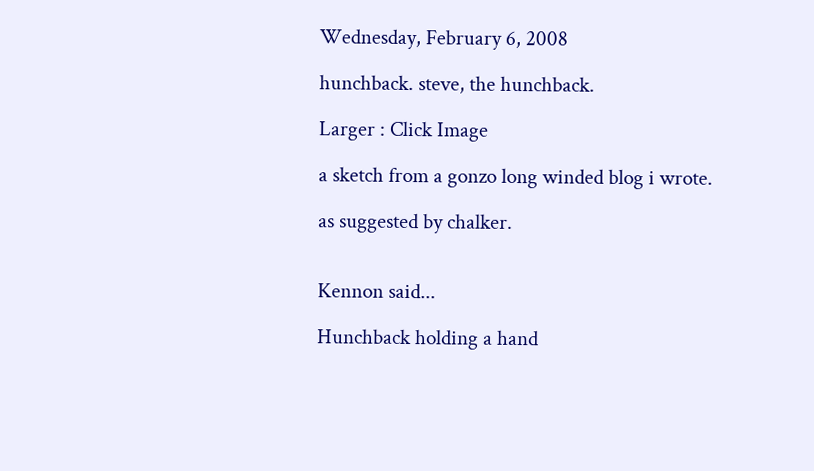Wednesday, February 6, 2008

hunchback. steve, the hunchback.

Larger : Click Image

a sketch from a gonzo long winded blog i wrote.

as suggested by chalker.


Kennon said...

Hunchback holding a hand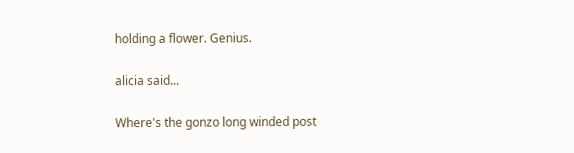holding a flower. Genius.

alicia said...

Where's the gonzo long winded post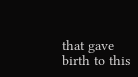that gave birth to this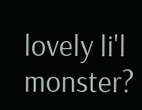lovely li'l monster?